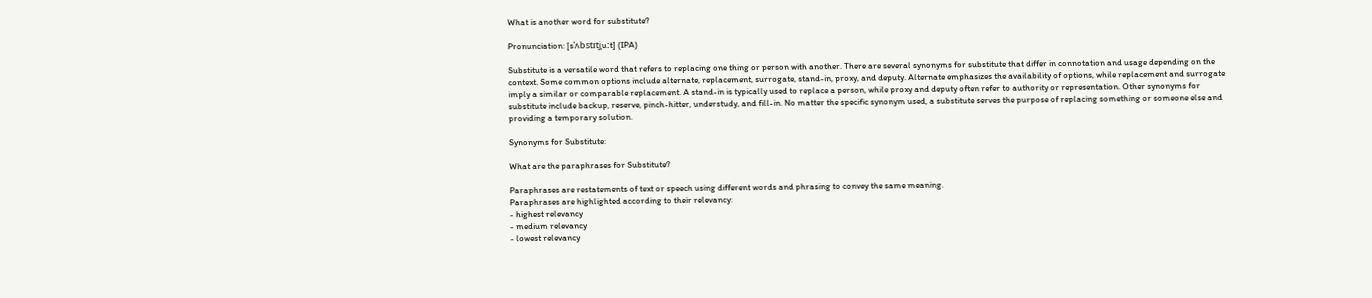What is another word for substitute?

Pronunciation: [sˈʌbstɪtjˌuːt] (IPA)

Substitute is a versatile word that refers to replacing one thing or person with another. There are several synonyms for substitute that differ in connotation and usage depending on the context. Some common options include alternate, replacement, surrogate, stand-in, proxy, and deputy. Alternate emphasizes the availability of options, while replacement and surrogate imply a similar or comparable replacement. A stand-in is typically used to replace a person, while proxy and deputy often refer to authority or representation. Other synonyms for substitute include backup, reserve, pinch-hitter, understudy, and fill-in. No matter the specific synonym used, a substitute serves the purpose of replacing something or someone else and providing a temporary solution.

Synonyms for Substitute:

What are the paraphrases for Substitute?

Paraphrases are restatements of text or speech using different words and phrasing to convey the same meaning.
Paraphrases are highlighted according to their relevancy:
- highest relevancy
- medium relevancy
- lowest relevancy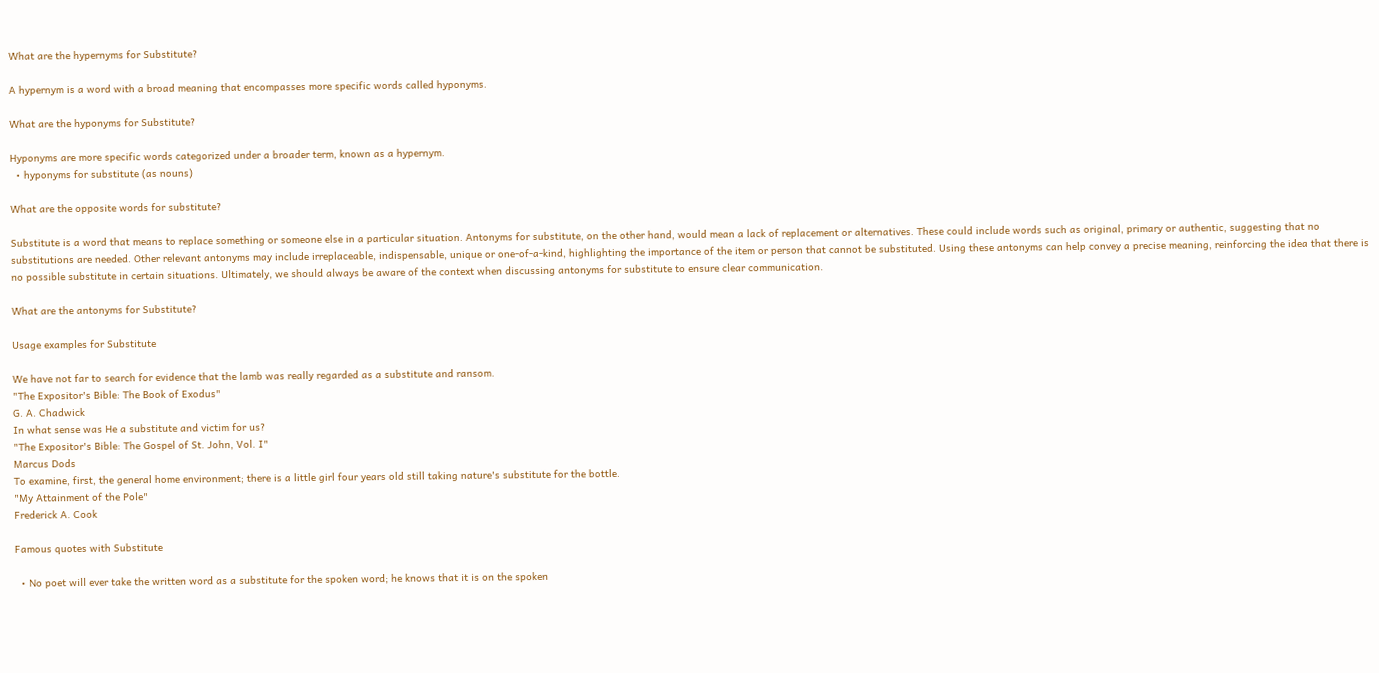What are the hypernyms for Substitute?

A hypernym is a word with a broad meaning that encompasses more specific words called hyponyms.

What are the hyponyms for Substitute?

Hyponyms are more specific words categorized under a broader term, known as a hypernym.
  • hyponyms for substitute (as nouns)

What are the opposite words for substitute?

Substitute is a word that means to replace something or someone else in a particular situation. Antonyms for substitute, on the other hand, would mean a lack of replacement or alternatives. These could include words such as original, primary or authentic, suggesting that no substitutions are needed. Other relevant antonyms may include irreplaceable, indispensable, unique or one-of-a-kind, highlighting the importance of the item or person that cannot be substituted. Using these antonyms can help convey a precise meaning, reinforcing the idea that there is no possible substitute in certain situations. Ultimately, we should always be aware of the context when discussing antonyms for substitute to ensure clear communication.

What are the antonyms for Substitute?

Usage examples for Substitute

We have not far to search for evidence that the lamb was really regarded as a substitute and ransom.
"The Expositor's Bible: The Book of Exodus"
G. A. Chadwick
In what sense was He a substitute and victim for us?
"The Expositor's Bible: The Gospel of St. John, Vol. I"
Marcus Dods
To examine, first, the general home environment; there is a little girl four years old still taking nature's substitute for the bottle.
"My Attainment of the Pole"
Frederick A. Cook

Famous quotes with Substitute

  • No poet will ever take the written word as a substitute for the spoken word; he knows that it is on the spoken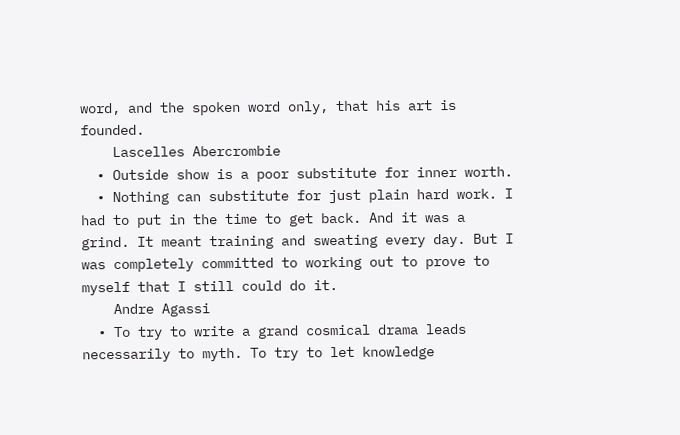word, and the spoken word only, that his art is founded.
    Lascelles Abercrombie
  • Outside show is a poor substitute for inner worth.
  • Nothing can substitute for just plain hard work. I had to put in the time to get back. And it was a grind. It meant training and sweating every day. But I was completely committed to working out to prove to myself that I still could do it.
    Andre Agassi
  • To try to write a grand cosmical drama leads necessarily to myth. To try to let knowledge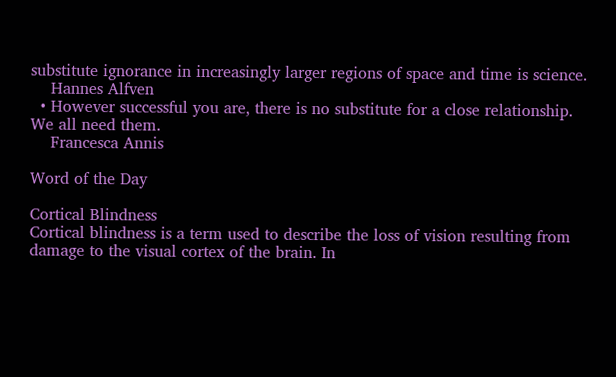substitute ignorance in increasingly larger regions of space and time is science.
    Hannes Alfven
  • However successful you are, there is no substitute for a close relationship. We all need them.
    Francesca Annis

Word of the Day

Cortical Blindness
Cortical blindness is a term used to describe the loss of vision resulting from damage to the visual cortex of the brain. In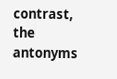contrast, the antonyms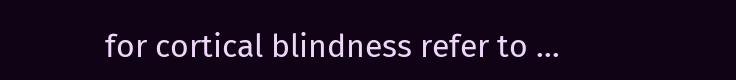for cortical blindness refer to ...